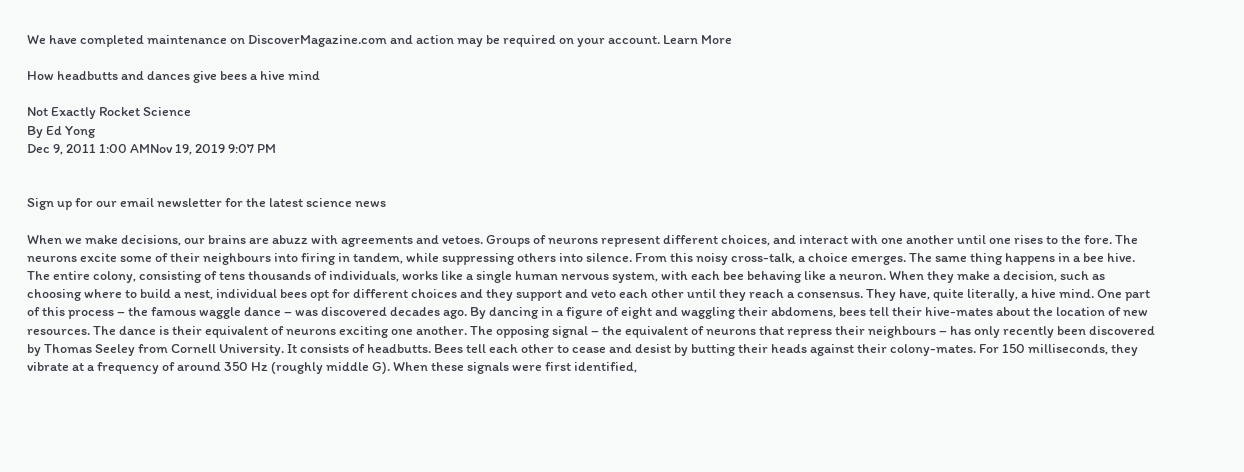We have completed maintenance on DiscoverMagazine.com and action may be required on your account. Learn More

How headbutts and dances give bees a hive mind

Not Exactly Rocket Science
By Ed Yong
Dec 9, 2011 1:00 AMNov 19, 2019 9:07 PM


Sign up for our email newsletter for the latest science news

When we make decisions, our brains are abuzz with agreements and vetoes. Groups of neurons represent different choices, and interact with one another until one rises to the fore. The neurons excite some of their neighbours into firing in tandem, while suppressing others into silence. From this noisy cross-talk, a choice emerges. The same thing happens in a bee hive. The entire colony, consisting of tens thousands of individuals, works like a single human nervous system, with each bee behaving like a neuron. When they make a decision, such as choosing where to build a nest, individual bees opt for different choices and they support and veto each other until they reach a consensus. They have, quite literally, a hive mind. One part of this process – the famous waggle dance – was discovered decades ago. By dancing in a figure of eight and waggling their abdomens, bees tell their hive-mates about the location of new resources. The dance is their equivalent of neurons exciting one another. The opposing signal – the equivalent of neurons that repress their neighbours – has only recently been discovered by Thomas Seeley from Cornell University. It consists of headbutts. Bees tell each other to cease and desist by butting their heads against their colony-mates. For 150 milliseconds, they vibrate at a frequency of around 350 Hz (roughly middle G). When these signals were first identified,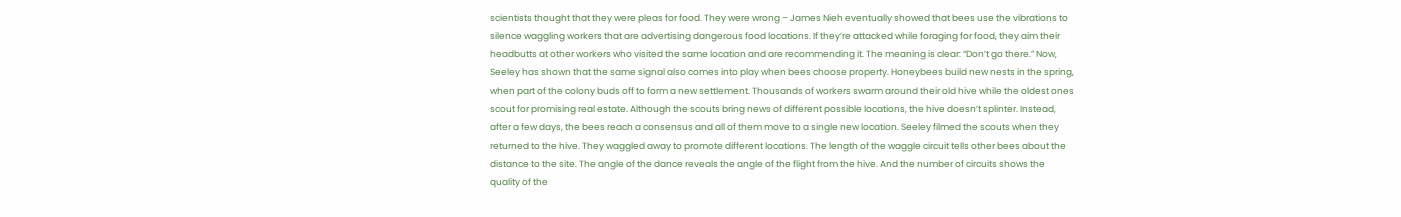scientists thought that they were pleas for food. They were wrong – James Nieh eventually showed that bees use the vibrations to silence waggling workers that are advertising dangerous food locations. If they’re attacked while foraging for food, they aim their headbutts at other workers who visited the same location and are recommending it. The meaning is clear: “Don’t go there.” Now, Seeley has shown that the same signal also comes into play when bees choose property. Honeybees build new nests in the spring, when part of the colony buds off to form a new settlement. Thousands of workers swarm around their old hive while the oldest ones scout for promising real estate. Although the scouts bring news of different possible locations, the hive doesn’t splinter. Instead, after a few days, the bees reach a consensus and all of them move to a single new location. Seeley filmed the scouts when they returned to the hive. They waggled away to promote different locations. The length of the waggle circuit tells other bees about the distance to the site. The angle of the dance reveals the angle of the flight from the hive. And the number of circuits shows the quality of the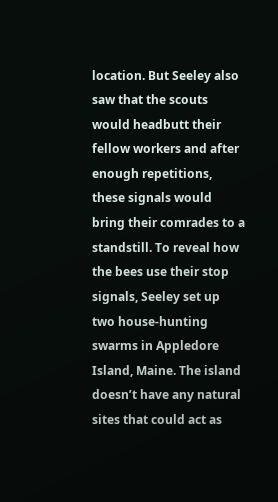location. But Seeley also saw that the scouts would headbutt their fellow workers and after enough repetitions, these signals would bring their comrades to a standstill. To reveal how the bees use their stop signals, Seeley set up two house-hunting swarms in Appledore Island, Maine. The island doesn’t have any natural sites that could act as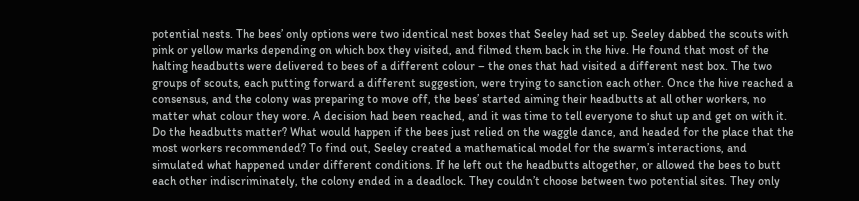potential nests. The bees’ only options were two identical nest boxes that Seeley had set up. Seeley dabbed the scouts with pink or yellow marks depending on which box they visited, and filmed them back in the hive. He found that most of the halting headbutts were delivered to bees of a different colour – the ones that had visited a different nest box. The two groups of scouts, each putting forward a different suggestion, were trying to sanction each other. Once the hive reached a consensus, and the colony was preparing to move off, the bees’ started aiming their headbutts at all other workers, no matter what colour they wore. A decision had been reached, and it was time to tell everyone to shut up and get on with it. Do the headbutts matter? What would happen if the bees just relied on the waggle dance, and headed for the place that the most workers recommended? To find out, Seeley created a mathematical model for the swarm’s interactions, and simulated what happened under different conditions. If he left out the headbutts altogether, or allowed the bees to butt each other indiscriminately, the colony ended in a deadlock. They couldn’t choose between two potential sites. They only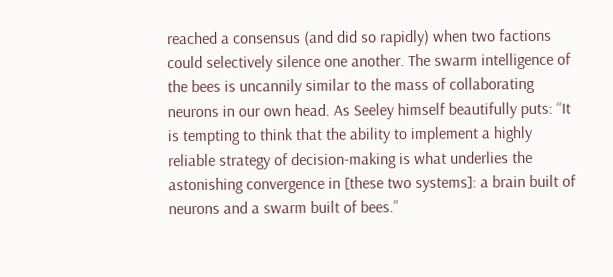reached a consensus (and did so rapidly) when two factions could selectively silence one another. The swarm intelligence of the bees is uncannily similar to the mass of collaborating neurons in our own head. As Seeley himself beautifully puts: “It is tempting to think that the ability to implement a highly reliable strategy of decision-making is what underlies the astonishing convergence in [these two systems]: a brain built of neurons and a swarm built of bees.”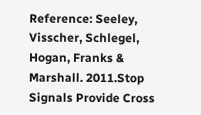Reference: Seeley, Visscher, Schlegel, Hogan, Franks & Marshall. 2011.Stop Signals Provide Cross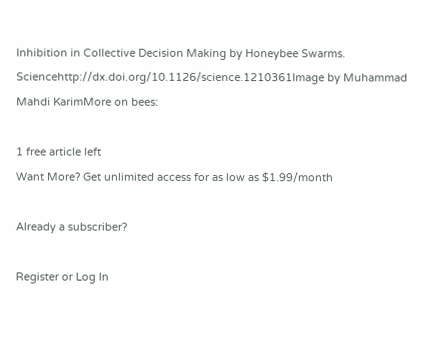Inhibition in Collective Decision Making by Honeybee Swarms. Sciencehttp://dx.doi.org/10.1126/science.1210361Image by Muhammad Mahdi KarimMore on bees:

1 free article left
Want More? Get unlimited access for as low as $1.99/month

Already a subscriber?

Register or Log In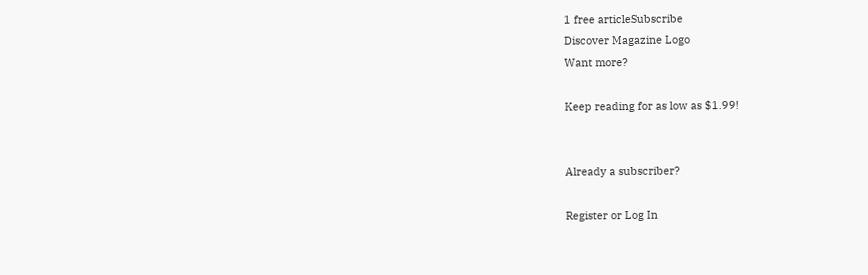1 free articleSubscribe
Discover Magazine Logo
Want more?

Keep reading for as low as $1.99!


Already a subscriber?

Register or Log In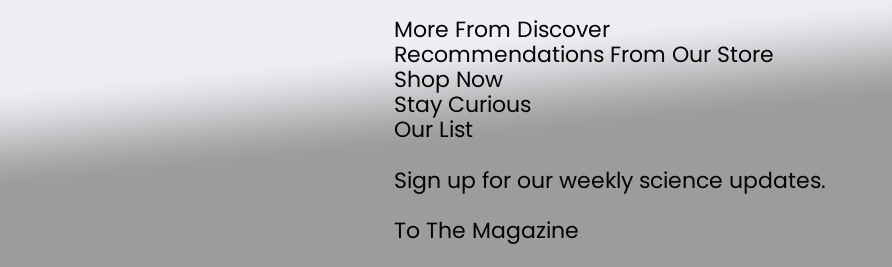More From Discover
Recommendations From Our Store
Shop Now
Stay Curious
Our List

Sign up for our weekly science updates.

To The Magazine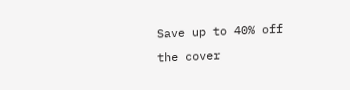Save up to 40% off the cover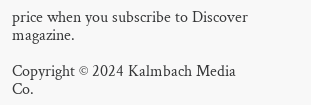price when you subscribe to Discover magazine.

Copyright © 2024 Kalmbach Media Co.